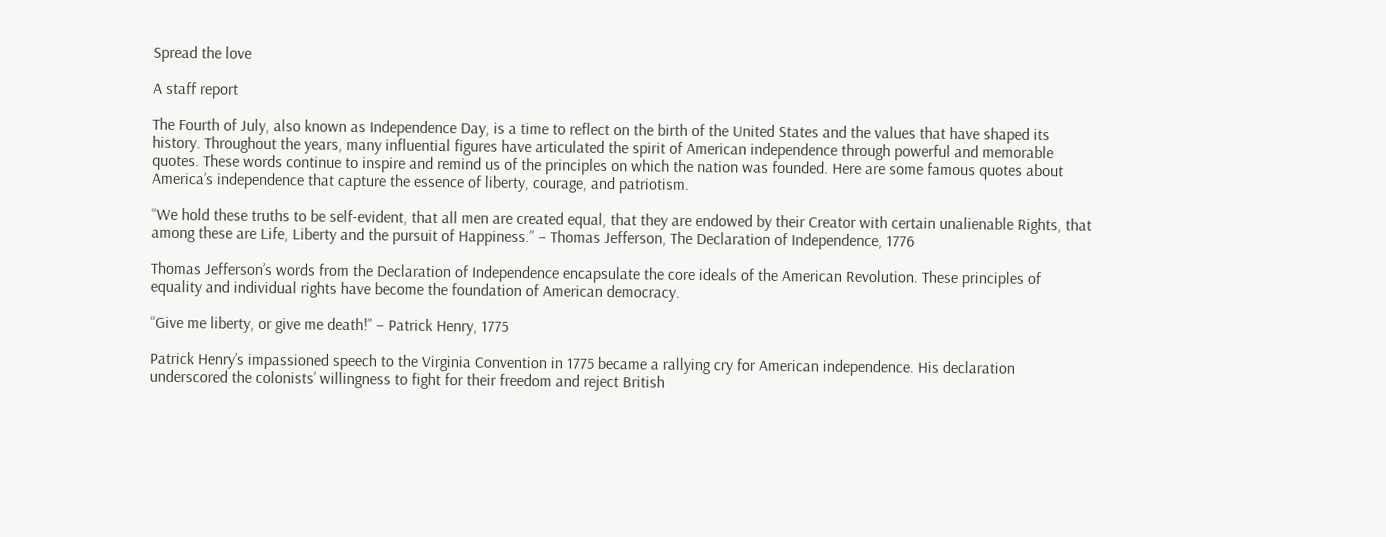Spread the love

A staff report

The Fourth of July, also known as Independence Day, is a time to reflect on the birth of the United States and the values that have shaped its history. Throughout the years, many influential figures have articulated the spirit of American independence through powerful and memorable quotes. These words continue to inspire and remind us of the principles on which the nation was founded. Here are some famous quotes about America’s independence that capture the essence of liberty, courage, and patriotism.

“We hold these truths to be self-evident, that all men are created equal, that they are endowed by their Creator with certain unalienable Rights, that among these are Life, Liberty and the pursuit of Happiness.” – Thomas Jefferson, The Declaration of Independence, 1776

Thomas Jefferson’s words from the Declaration of Independence encapsulate the core ideals of the American Revolution. These principles of equality and individual rights have become the foundation of American democracy.

“Give me liberty, or give me death!” – Patrick Henry, 1775

Patrick Henry’s impassioned speech to the Virginia Convention in 1775 became a rallying cry for American independence. His declaration underscored the colonists’ willingness to fight for their freedom and reject British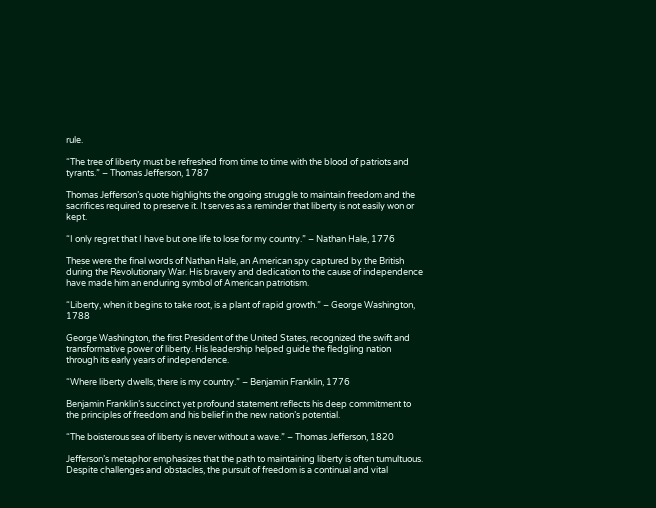rule.

“The tree of liberty must be refreshed from time to time with the blood of patriots and tyrants.” – Thomas Jefferson, 1787

Thomas Jefferson’s quote highlights the ongoing struggle to maintain freedom and the sacrifices required to preserve it. It serves as a reminder that liberty is not easily won or kept.

“I only regret that I have but one life to lose for my country.” – Nathan Hale, 1776

These were the final words of Nathan Hale, an American spy captured by the British during the Revolutionary War. His bravery and dedication to the cause of independence have made him an enduring symbol of American patriotism.

“Liberty, when it begins to take root, is a plant of rapid growth.” – George Washington, 1788

George Washington, the first President of the United States, recognized the swift and transformative power of liberty. His leadership helped guide the fledgling nation through its early years of independence.

“Where liberty dwells, there is my country.” – Benjamin Franklin, 1776

Benjamin Franklin’s succinct yet profound statement reflects his deep commitment to the principles of freedom and his belief in the new nation’s potential.

“The boisterous sea of liberty is never without a wave.” – Thomas Jefferson, 1820

Jefferson’s metaphor emphasizes that the path to maintaining liberty is often tumultuous. Despite challenges and obstacles, the pursuit of freedom is a continual and vital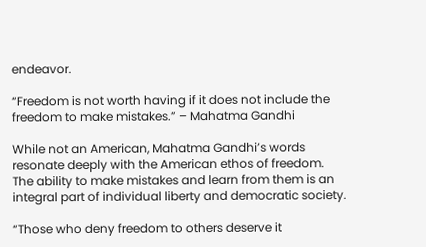endeavor.

“Freedom is not worth having if it does not include the freedom to make mistakes.” – Mahatma Gandhi

While not an American, Mahatma Gandhi’s words resonate deeply with the American ethos of freedom. The ability to make mistakes and learn from them is an integral part of individual liberty and democratic society.

“Those who deny freedom to others deserve it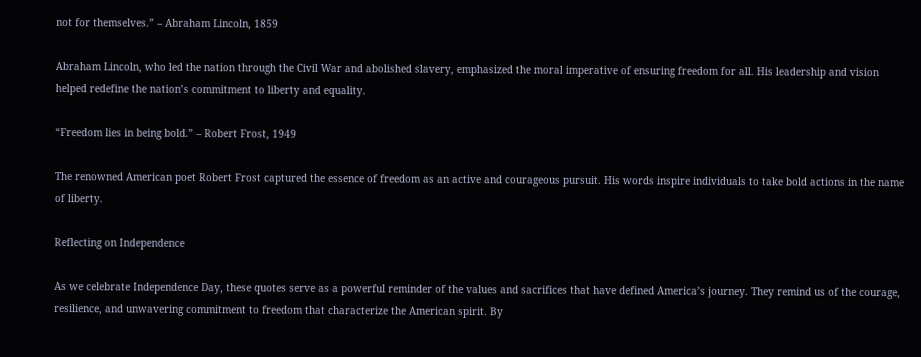not for themselves.” – Abraham Lincoln, 1859

Abraham Lincoln, who led the nation through the Civil War and abolished slavery, emphasized the moral imperative of ensuring freedom for all. His leadership and vision helped redefine the nation’s commitment to liberty and equality.

“Freedom lies in being bold.” – Robert Frost, 1949

The renowned American poet Robert Frost captured the essence of freedom as an active and courageous pursuit. His words inspire individuals to take bold actions in the name of liberty.

Reflecting on Independence

As we celebrate Independence Day, these quotes serve as a powerful reminder of the values and sacrifices that have defined America’s journey. They remind us of the courage, resilience, and unwavering commitment to freedom that characterize the American spirit. By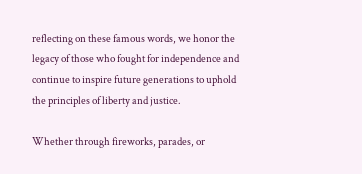reflecting on these famous words, we honor the legacy of those who fought for independence and continue to inspire future generations to uphold the principles of liberty and justice.

Whether through fireworks, parades, or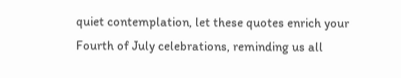quiet contemplation, let these quotes enrich your Fourth of July celebrations, reminding us all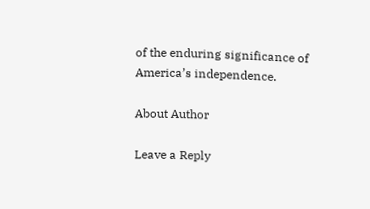of the enduring significance of America’s independence.

About Author

Leave a Reply